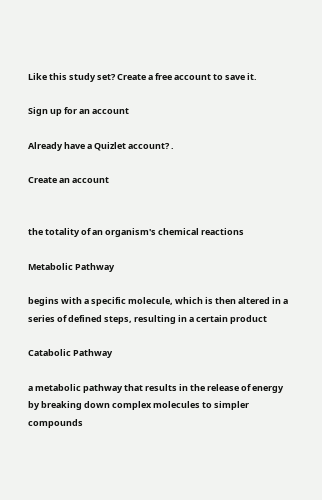Like this study set? Create a free account to save it.

Sign up for an account

Already have a Quizlet account? .

Create an account


the totality of an organism's chemical reactions

Metabolic Pathway

begins with a specific molecule, which is then altered in a series of defined steps, resulting in a certain product

Catabolic Pathway

a metabolic pathway that results in the release of energy by breaking down complex molecules to simpler compounds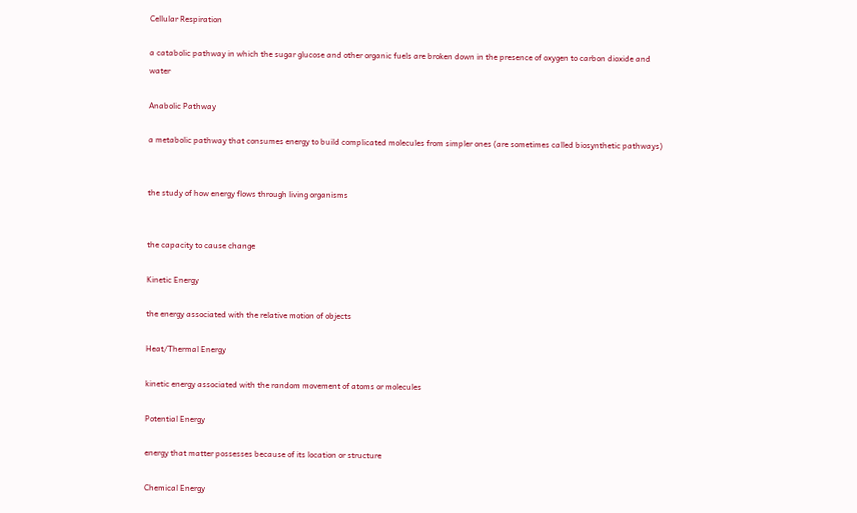Cellular Respiration

a catabolic pathway in which the sugar glucose and other organic fuels are broken down in the presence of oxygen to carbon dioxide and water

Anabolic Pathway

a metabolic pathway that consumes energy to build complicated molecules from simpler ones (are sometimes called biosynthetic pathways)


the study of how energy flows through living organisms


the capacity to cause change

Kinetic Energy

the energy associated with the relative motion of objects

Heat/Thermal Energy

kinetic energy associated with the random movement of atoms or molecules

Potential Energy

energy that matter possesses because of its location or structure

Chemical Energy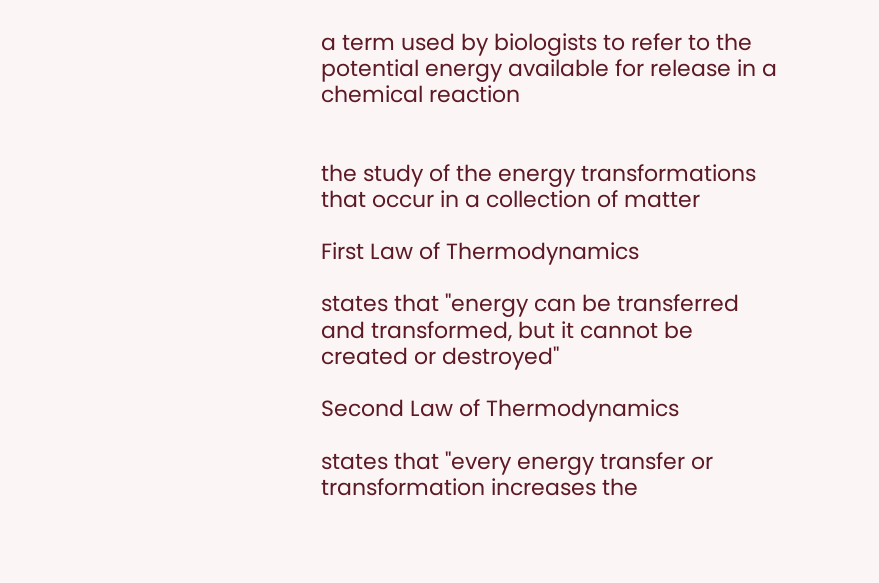a term used by biologists to refer to the potential energy available for release in a chemical reaction


the study of the energy transformations that occur in a collection of matter

First Law of Thermodynamics

states that "energy can be transferred and transformed, but it cannot be created or destroyed"

Second Law of Thermodynamics

states that "every energy transfer or transformation increases the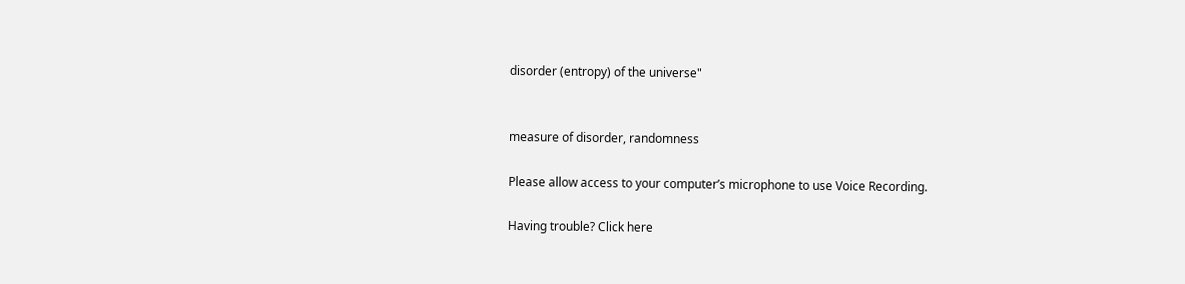disorder (entropy) of the universe"


measure of disorder, randomness

Please allow access to your computer’s microphone to use Voice Recording.

Having trouble? Click here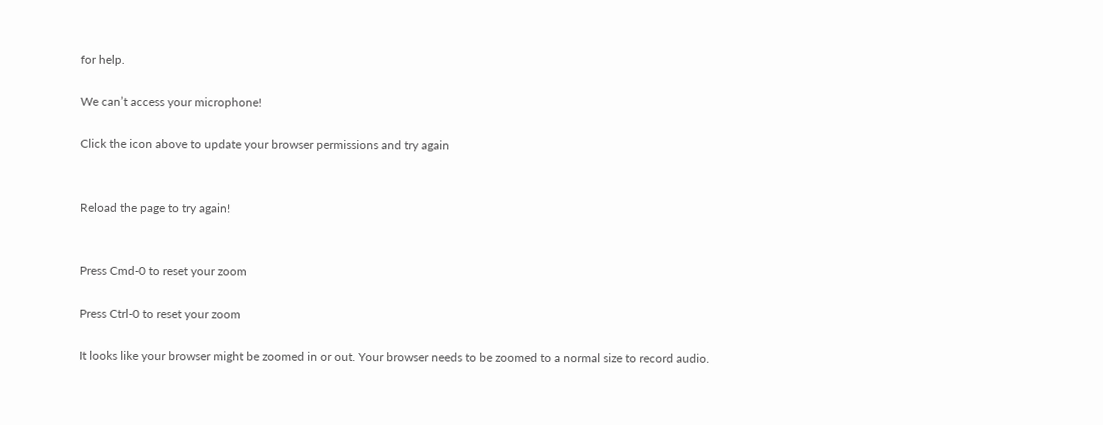for help.

We can’t access your microphone!

Click the icon above to update your browser permissions and try again


Reload the page to try again!


Press Cmd-0 to reset your zoom

Press Ctrl-0 to reset your zoom

It looks like your browser might be zoomed in or out. Your browser needs to be zoomed to a normal size to record audio.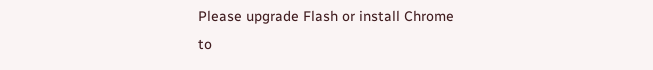Please upgrade Flash or install Chrome
to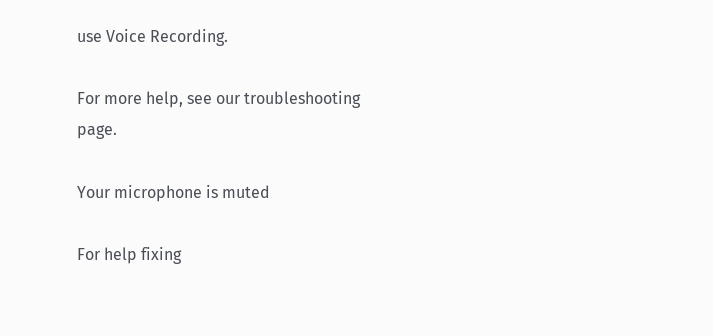use Voice Recording.

For more help, see our troubleshooting page.

Your microphone is muted

For help fixing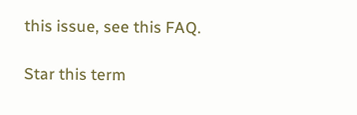this issue, see this FAQ.

Star this term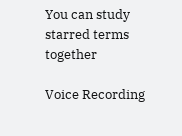You can study starred terms together

Voice Recording